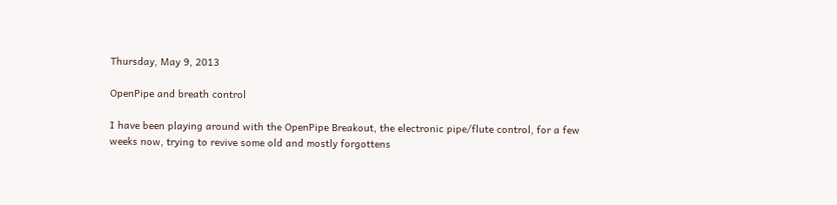Thursday, May 9, 2013

OpenPipe and breath control

I have been playing around with the OpenPipe Breakout, the electronic pipe/flute control, for a few weeks now, trying to revive some old and mostly forgottens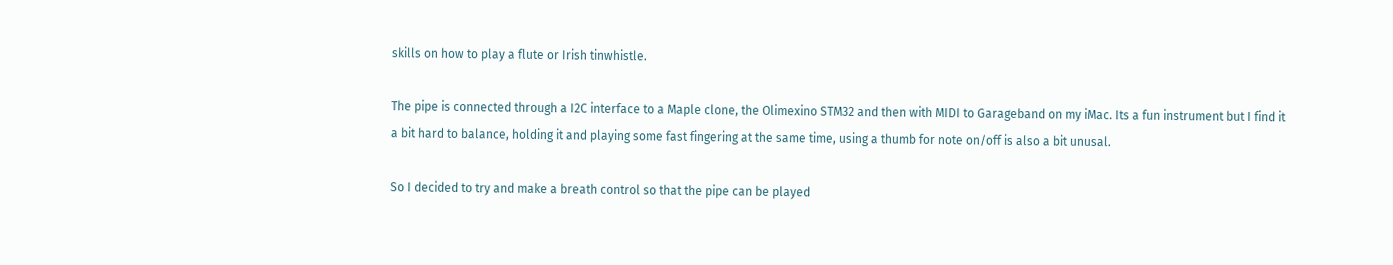skills on how to play a flute or Irish tinwhistle.

The pipe is connected through a I2C interface to a Maple clone, the Olimexino STM32 and then with MIDI to Garageband on my iMac. Its a fun instrument but I find it a bit hard to balance, holding it and playing some fast fingering at the same time, using a thumb for note on/off is also a bit unusal.

So I decided to try and make a breath control so that the pipe can be played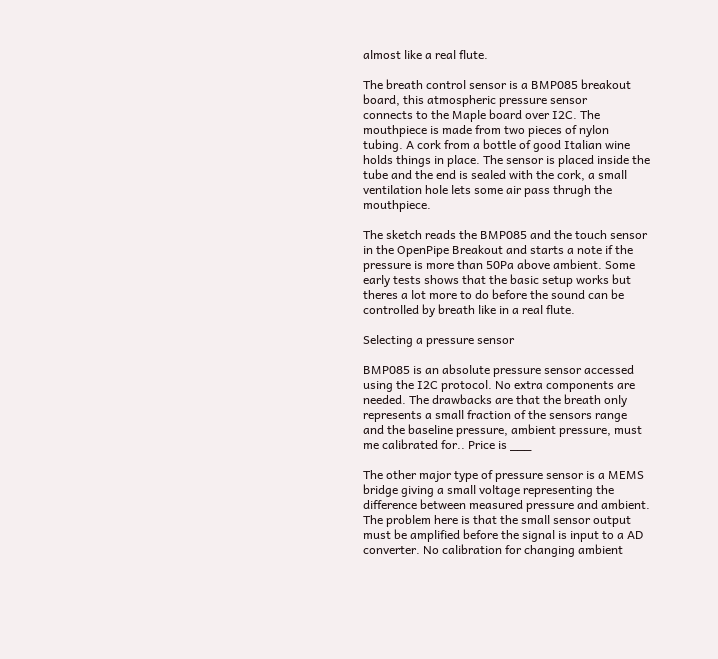almost like a real flute.

The breath control sensor is a BMP085 breakout board, this atmospheric pressure sensor
connects to the Maple board over I2C. The mouthpiece is made from two pieces of nylon tubing. A cork from a bottle of good Italian wine holds things in place. The sensor is placed inside the tube and the end is sealed with the cork, a small ventilation hole lets some air pass thrugh the mouthpiece.

The sketch reads the BMP085 and the touch sensor in the OpenPipe Breakout and starts a note if the pressure is more than 50Pa above ambient. Some early tests shows that the basic setup works but theres a lot more to do before the sound can be controlled by breath like in a real flute.

Selecting a pressure sensor

BMP085 is an absolute pressure sensor accessed using the I2C protocol. No extra components are needed. The drawbacks are that the breath only represents a small fraction of the sensors range and the baseline pressure, ambient pressure, must me calibrated for.. Price is ___

The other major type of pressure sensor is a MEMS bridge giving a small voltage representing the difference between measured pressure and ambient. The problem here is that the small sensor output must be amplified before the signal is input to a AD converter. No calibration for changing ambient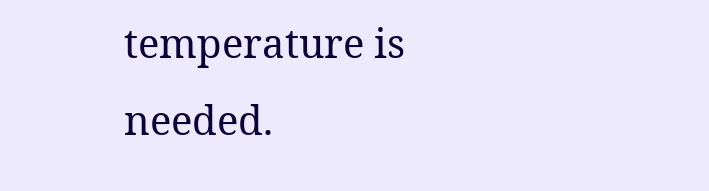temperature is needed.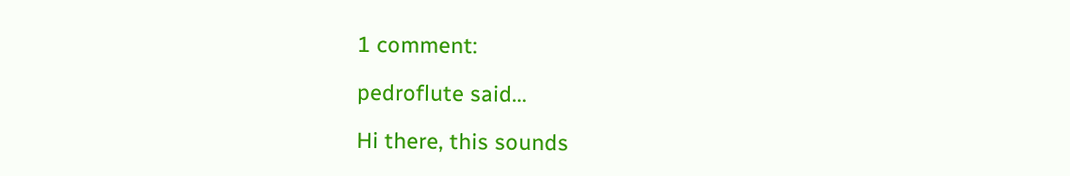1 comment:

pedroflute said...

Hi there, this sounds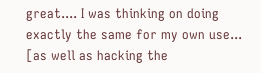great.... I was thinking on doing exactly the same for my own use... [as well as hacking the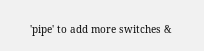'pipe' to add more switches &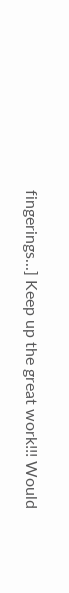fingerings...] Keep up the great work!!! Would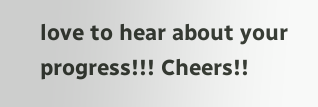love to hear about your progress!!! Cheers!!